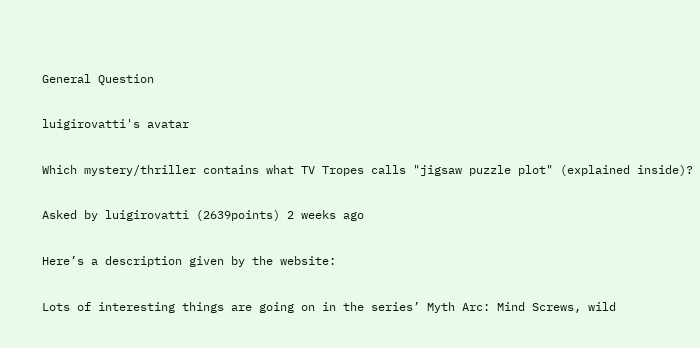General Question

luigirovatti's avatar

Which mystery/thriller contains what TV Tropes calls "jigsaw puzzle plot" (explained inside)?

Asked by luigirovatti (2639points) 2 weeks ago

Here’s a description given by the website:

Lots of interesting things are going on in the series’ Myth Arc: Mind Screws, wild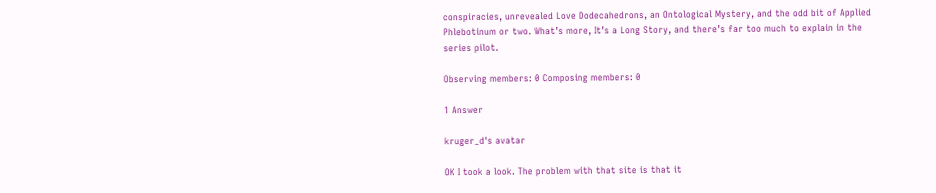conspiracies, unrevealed Love Dodecahedrons, an Ontological Mystery, and the odd bit of Applied Phlebotinum or two. What’s more, It’s a Long Story, and there’s far too much to explain in the series pilot.

Observing members: 0 Composing members: 0

1 Answer

kruger_d's avatar

OK I took a look. The problem with that site is that it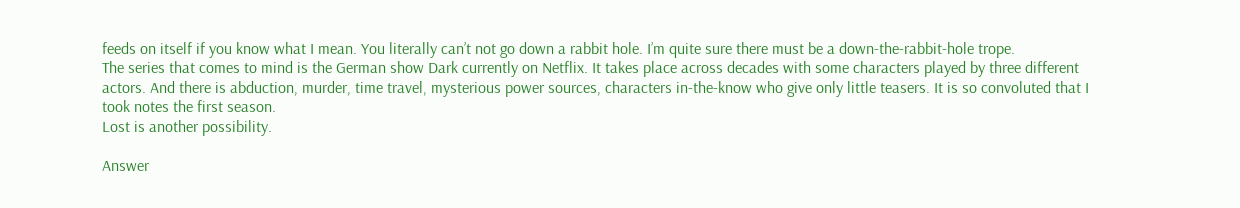feeds on itself if you know what I mean. You literally can’t not go down a rabbit hole. I’m quite sure there must be a down-the-rabbit-hole trope.
The series that comes to mind is the German show Dark currently on Netflix. It takes place across decades with some characters played by three different actors. And there is abduction, murder, time travel, mysterious power sources, characters in-the-know who give only little teasers. It is so convoluted that I took notes the first season.
Lost is another possibility.

Answer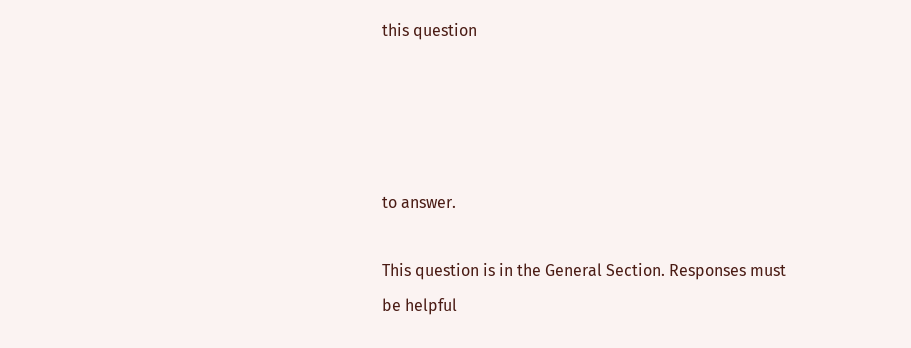this question




to answer.

This question is in the General Section. Responses must be helpful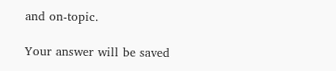and on-topic.

Your answer will be saved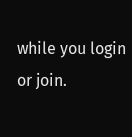while you login or join.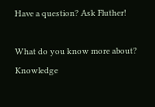Have a question? Ask Fluther!

What do you know more about?
Knowledge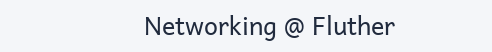Networking @ Fluther